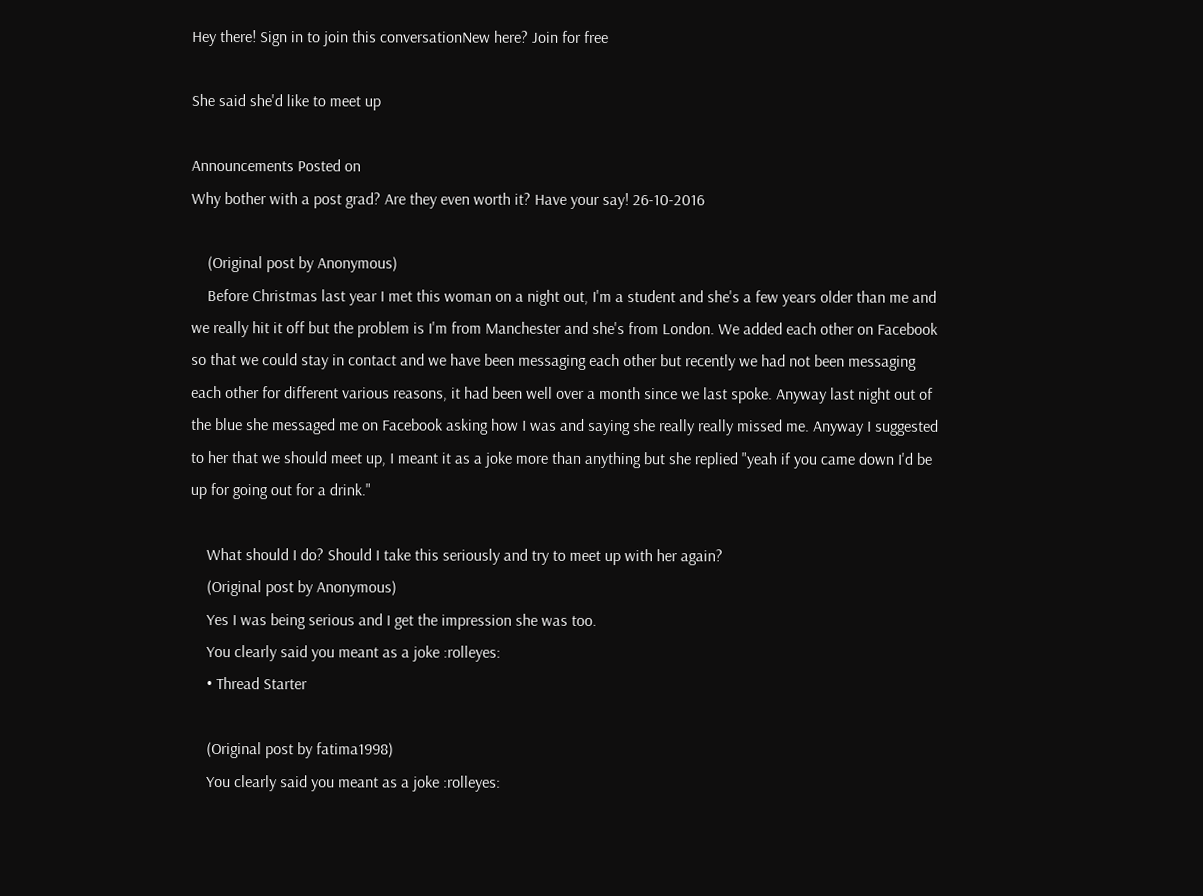Hey there! Sign in to join this conversationNew here? Join for free

She said she'd like to meet up

Announcements Posted on
Why bother with a post grad? Are they even worth it? Have your say! 26-10-2016

    (Original post by Anonymous)
    Before Christmas last year I met this woman on a night out, I'm a student and she's a few years older than me and we really hit it off but the problem is I'm from Manchester and she's from London. We added each other on Facebook so that we could stay in contact and we have been messaging each other but recently we had not been messaging each other for different various reasons, it had been well over a month since we last spoke. Anyway last night out of the blue she messaged me on Facebook asking how I was and saying she really really missed me. Anyway I suggested to her that we should meet up, I meant it as a joke more than anything but she replied "yeah if you came down I'd be up for going out for a drink."

    What should I do? Should I take this seriously and try to meet up with her again?
    (Original post by Anonymous)
    Yes I was being serious and I get the impression she was too.
    You clearly said you meant as a joke :rolleyes:
    • Thread Starter

    (Original post by fatima1998)
    You clearly said you meant as a joke :rolleyes: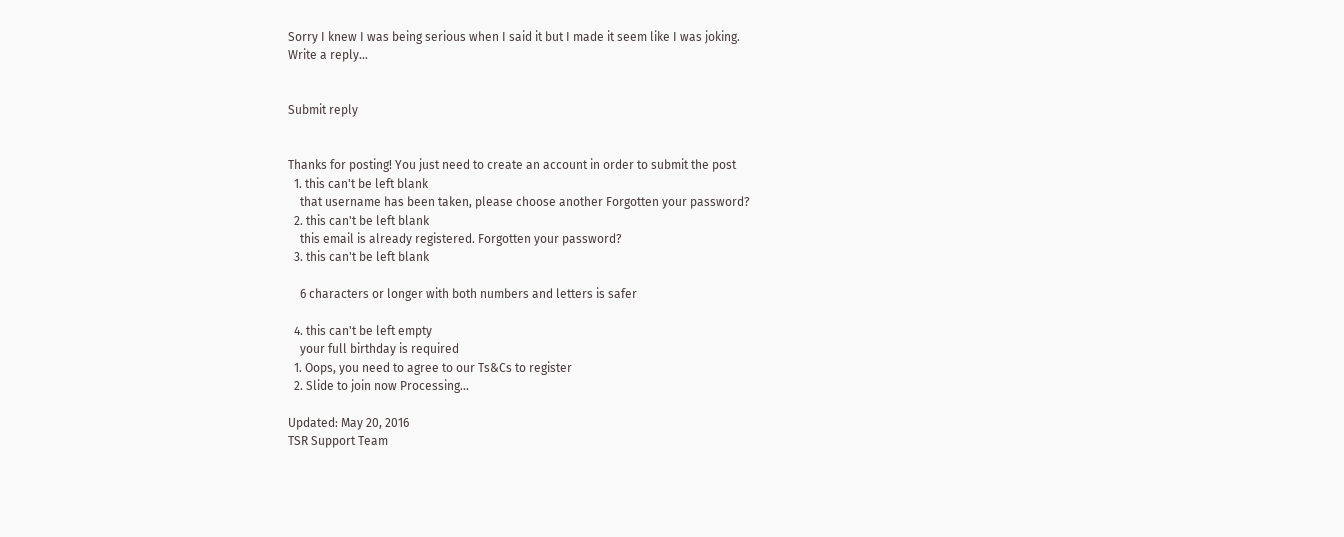Sorry I knew I was being serious when I said it but I made it seem like I was joking.
Write a reply…


Submit reply


Thanks for posting! You just need to create an account in order to submit the post
  1. this can't be left blank
    that username has been taken, please choose another Forgotten your password?
  2. this can't be left blank
    this email is already registered. Forgotten your password?
  3. this can't be left blank

    6 characters or longer with both numbers and letters is safer

  4. this can't be left empty
    your full birthday is required
  1. Oops, you need to agree to our Ts&Cs to register
  2. Slide to join now Processing…

Updated: May 20, 2016
TSR Support Team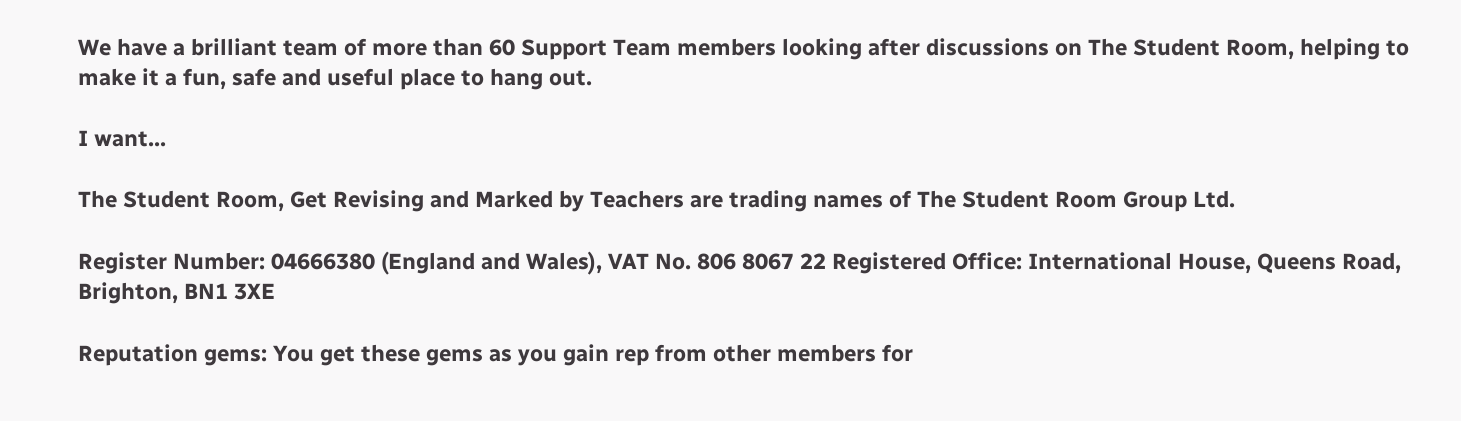We have a brilliant team of more than 60 Support Team members looking after discussions on The Student Room, helping to make it a fun, safe and useful place to hang out.

I want...

The Student Room, Get Revising and Marked by Teachers are trading names of The Student Room Group Ltd.

Register Number: 04666380 (England and Wales), VAT No. 806 8067 22 Registered Office: International House, Queens Road, Brighton, BN1 3XE

Reputation gems: You get these gems as you gain rep from other members for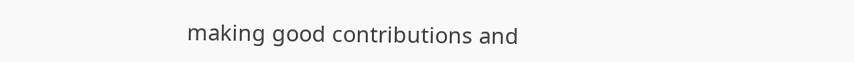making good contributions and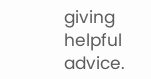giving helpful advice.